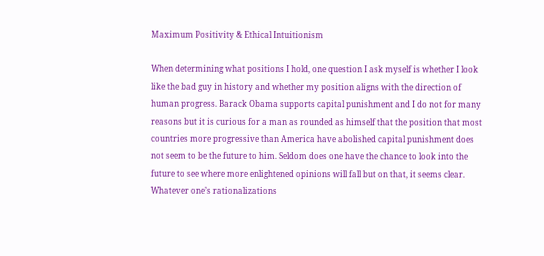Maximum Positivity & Ethical Intuitionism

When determining what positions I hold, one question I ask myself is whether I look like the bad guy in history and whether my position aligns with the direction of human progress. Barack Obama supports capital punishment and I do not for many reasons but it is curious for a man as rounded as himself that the position that most countries more progressive than America have abolished capital punishment does not seem to be the future to him. Seldom does one have the chance to look into the future to see where more enlightened opinions will fall but on that, it seems clear. Whatever one’s rationalizations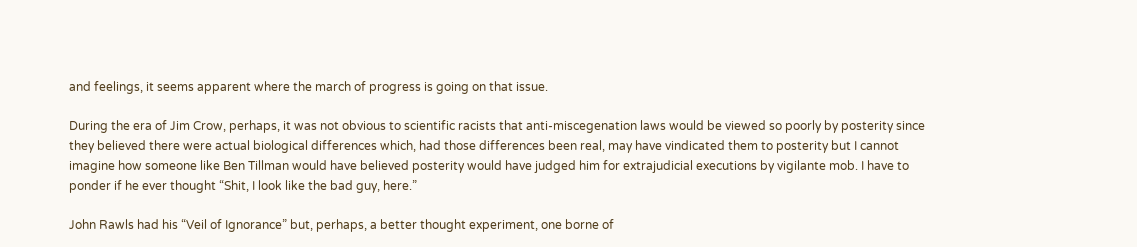and feelings, it seems apparent where the march of progress is going on that issue.

During the era of Jim Crow, perhaps, it was not obvious to scientific racists that anti-miscegenation laws would be viewed so poorly by posterity since they believed there were actual biological differences which, had those differences been real, may have vindicated them to posterity but I cannot imagine how someone like Ben Tillman would have believed posterity would have judged him for extrajudicial executions by vigilante mob. I have to ponder if he ever thought “Shit, I look like the bad guy, here.”

John Rawls had his “Veil of Ignorance” but, perhaps, a better thought experiment, one borne of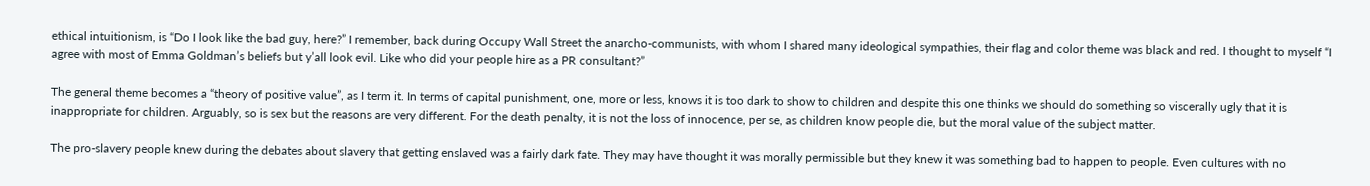ethical intuitionism, is “Do I look like the bad guy, here?” I remember, back during Occupy Wall Street the anarcho-communists, with whom I shared many ideological sympathies, their flag and color theme was black and red. I thought to myself “I agree with most of Emma Goldman’s beliefs but y’all look evil. Like who did your people hire as a PR consultant?”

The general theme becomes a “theory of positive value”, as I term it. In terms of capital punishment, one, more or less, knows it is too dark to show to children and despite this one thinks we should do something so viscerally ugly that it is inappropriate for children. Arguably, so is sex but the reasons are very different. For the death penalty, it is not the loss of innocence, per se, as children know people die, but the moral value of the subject matter.

The pro-slavery people knew during the debates about slavery that getting enslaved was a fairly dark fate. They may have thought it was morally permissible but they knew it was something bad to happen to people. Even cultures with no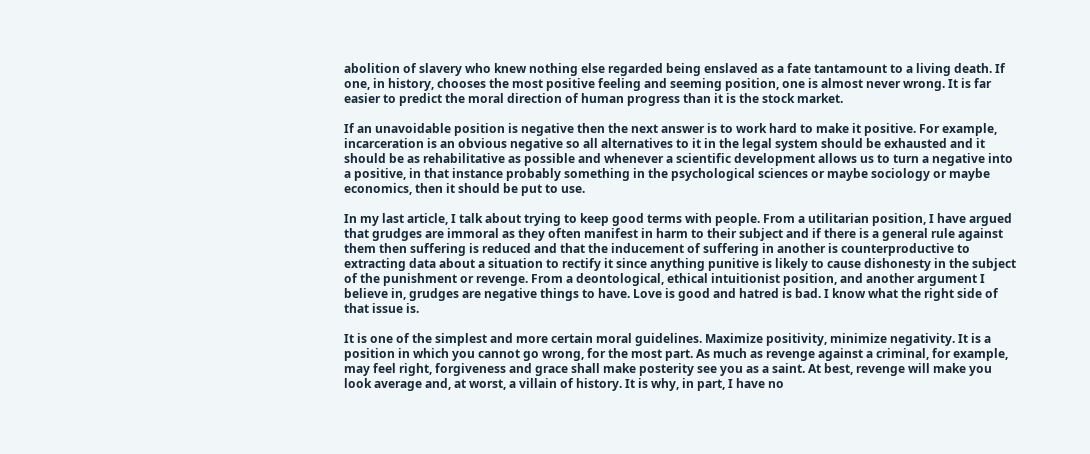abolition of slavery who knew nothing else regarded being enslaved as a fate tantamount to a living death. If one, in history, chooses the most positive feeling and seeming position, one is almost never wrong. It is far easier to predict the moral direction of human progress than it is the stock market.

If an unavoidable position is negative then the next answer is to work hard to make it positive. For example, incarceration is an obvious negative so all alternatives to it in the legal system should be exhausted and it should be as rehabilitative as possible and whenever a scientific development allows us to turn a negative into a positive, in that instance probably something in the psychological sciences or maybe sociology or maybe economics, then it should be put to use.

In my last article, I talk about trying to keep good terms with people. From a utilitarian position, I have argued that grudges are immoral as they often manifest in harm to their subject and if there is a general rule against them then suffering is reduced and that the inducement of suffering in another is counterproductive to extracting data about a situation to rectify it since anything punitive is likely to cause dishonesty in the subject of the punishment or revenge. From a deontological, ethical intuitionist position, and another argument I believe in, grudges are negative things to have. Love is good and hatred is bad. I know what the right side of that issue is.

It is one of the simplest and more certain moral guidelines. Maximize positivity, minimize negativity. It is a position in which you cannot go wrong, for the most part. As much as revenge against a criminal, for example, may feel right, forgiveness and grace shall make posterity see you as a saint. At best, revenge will make you look average and, at worst, a villain of history. It is why, in part, I have no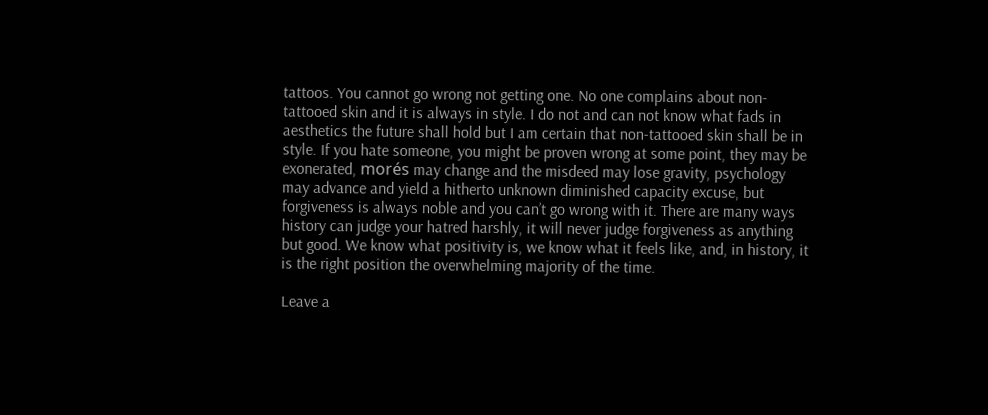tattoos. You cannot go wrong not getting one. No one complains about non-tattooed skin and it is always in style. I do not and can not know what fads in aesthetics the future shall hold but I am certain that non-tattooed skin shall be in style. If you hate someone, you might be proven wrong at some point, they may be exonerated, morés may change and the misdeed may lose gravity, psychology may advance and yield a hitherto unknown diminished capacity excuse, but forgiveness is always noble and you can’t go wrong with it. There are many ways history can judge your hatred harshly, it will never judge forgiveness as anything but good. We know what positivity is, we know what it feels like, and, in history, it is the right position the overwhelming majority of the time.

Leave a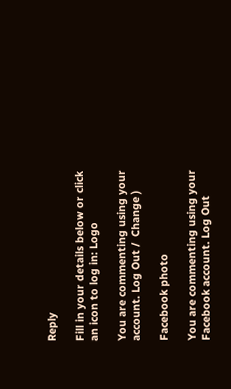Reply

Fill in your details below or click an icon to log in: Logo

You are commenting using your account. Log Out /  Change )

Facebook photo

You are commenting using your Facebook account. Log Out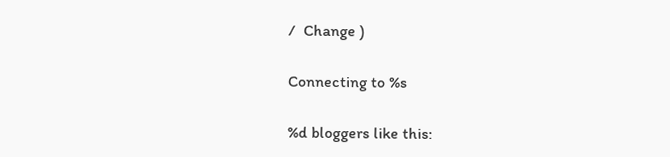/  Change )

Connecting to %s

%d bloggers like this: